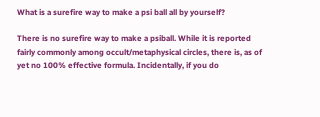What is a surefire way to make a psi ball all by yourself?

There is no surefire way to make a psiball. While it is reported fairly commonly among occult/metaphysical circles, there is, as of yet no 100% effective formula. Incidentally, if you do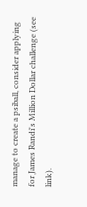manage to create a psiball, consider applying for James Randi's Million Dollar challenge (see link).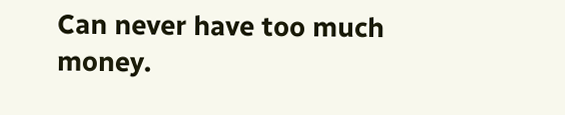Can never have too much money.